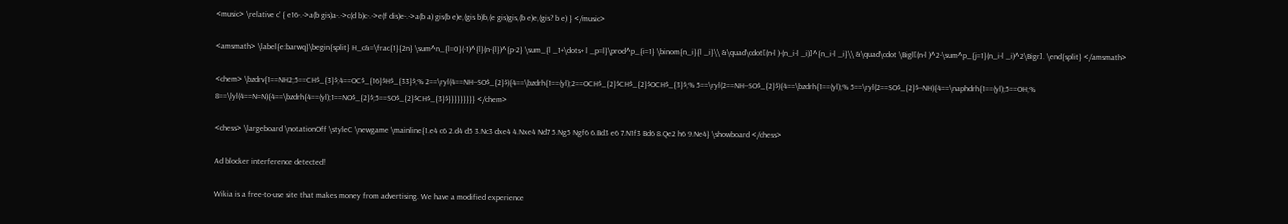<music> \relative c' { e16-.->a(b gis)a-.->c(d b)c-.->e(f dis)e-.->a(b a) gis(b e)e,(gis b)b,(e gis)gis,(b e)e,(gis? b e) } </music>

<amsmath> \label{e:barwq}\begin{split} H_c&=\frac{1}{2n} \sum^n_{l=0}(-1)^{l}(n-{l})^{p-2} \sum_{l _1+\dots+ l _p=l}\prod^p_{i=1} \binom{n_i}{l _i}\\ &\quad\cdot[(n-l )-(n_i-l _i)]^{n_i-l _i}\\ &\quad\cdot \Bigl[(n-l )^2-\sum^p_{j=1}(n_i-l _i)^2\Bigr]. \end{split} </amsmath>

<chem> \bzdrv{1==NH2;5==CH$_{3}$;4==OC$_{16}$H$_{33}$;% 2==\ryl(4==NH--SO$_{2}$){4==\bzdrh{1==(yl);2==OCH$_{2}$CH$_{2}$OCH$_{3}$;% 5==\ryl(2==NH--SO$_{2}$){4==\bzdrh{1==(yl);% 5==\ryl(2==SO$_{2}$--NH){4==\naphdrh{1==(yl);5==OH;% 8==\lyl(4==N=N){4==\bzdrh{4==(yl);1==NO$_{2}$;5==SO$_{2}$CH$_{3}$}}}}}}}}} </chem>

<chess> \largeboard \notationOff \styleC \newgame \mainline{1.e4 c6 2.d4 d5 3.Nc3 dxe4 4.Nxe4 Nd7 5.Ng5 Ngf6 6.Bd3 e6 7.N1f3 Bd6 8.Qe2 h6 9.Ne4} \showboard </chess>

Ad blocker interference detected!

Wikia is a free-to-use site that makes money from advertising. We have a modified experience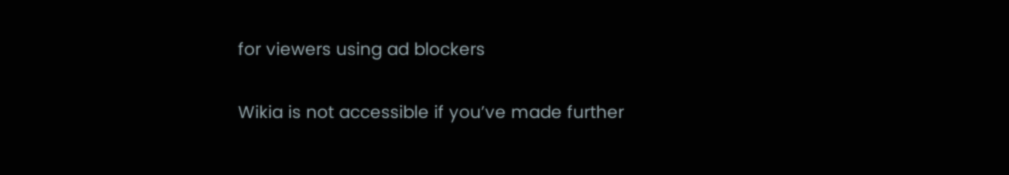for viewers using ad blockers

Wikia is not accessible if you’ve made further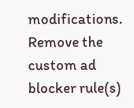modifications. Remove the custom ad blocker rule(s)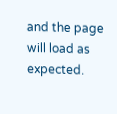and the page will load as expected.